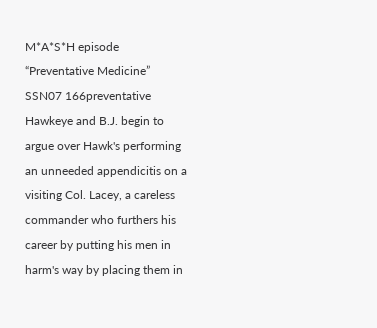M*A*S*H episode
“Preventative Medicine”
SSN07 166preventative
Hawkeye and B.J. begin to argue over Hawk's performing an unneeded appendicitis on a visiting Col. Lacey, a careless commander who furthers his career by putting his men in harm's way by placing them in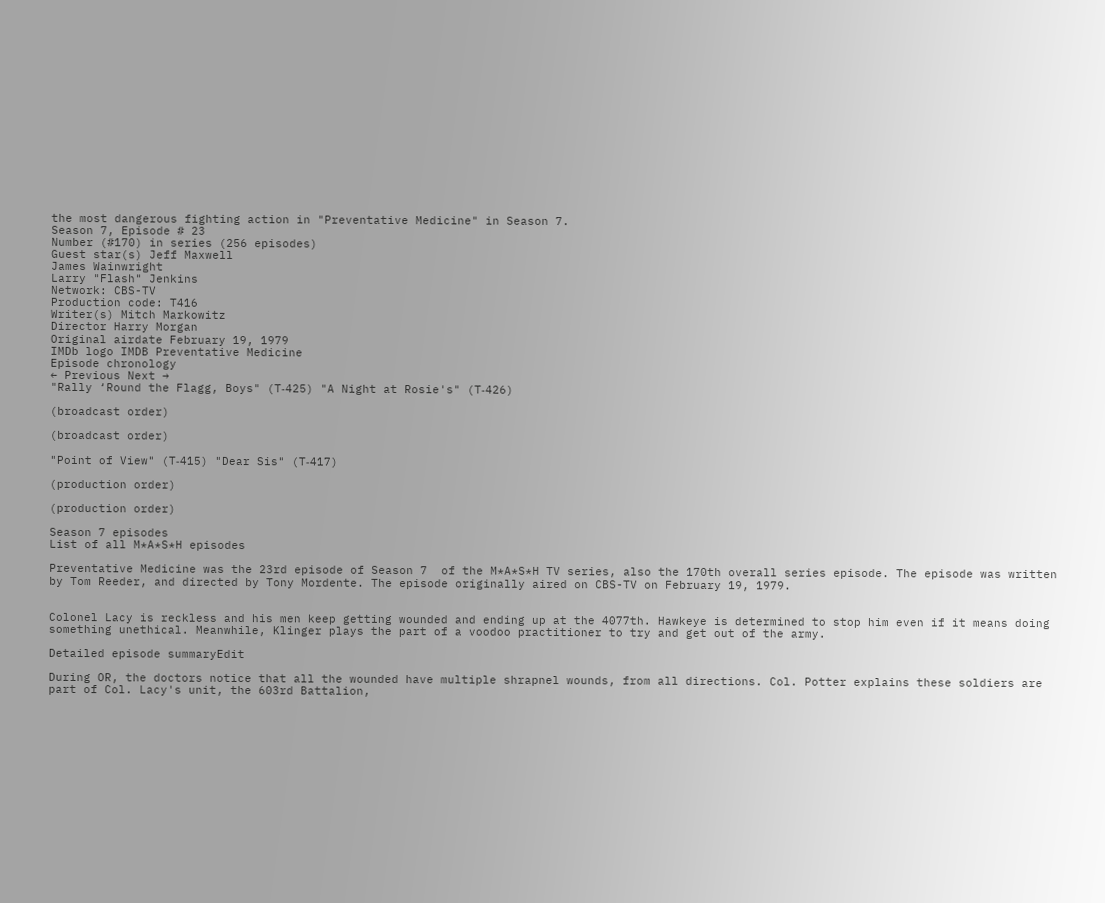the most dangerous fighting action in "Preventative Medicine" in Season 7.
Season 7, Episode # 23
Number (#170) in series (256 episodes)
Guest star(s) Jeff Maxwell
James Wainwright
Larry "Flash" Jenkins
Network: CBS-TV
Production code: T416
Writer(s) Mitch Markowitz
Director Harry Morgan
Original airdate February 19, 1979
IMDb logo IMDB Preventative Medicine
Episode chronology
← Previous Next →
"Rally ‘Round the Flagg, Boys" (T‑425) "A Night at Rosie's" (T‑426)

(broadcast order)

(broadcast order)

"Point of View" (T‑415) "Dear Sis" (T‑417)

(production order)

(production order)

Season 7 episodes
List of all M*A*S*H episodes

Preventative Medicine was the 23rd episode of Season 7  of the M*A*S*H TV series, also the 170th overall series episode. The episode was written by Tom Reeder, and directed by Tony Mordente. The episode originally aired on CBS-TV on February 19, 1979.


Colonel Lacy is reckless and his men keep getting wounded and ending up at the 4077th. Hawkeye is determined to stop him even if it means doing something unethical. Meanwhile, Klinger plays the part of a voodoo practitioner to try and get out of the army.

Detailed episode summaryEdit

During OR, the doctors notice that all the wounded have multiple shrapnel wounds, from all directions. Col. Potter explains these soldiers are part of Col. Lacy's unit, the 603rd Battalion,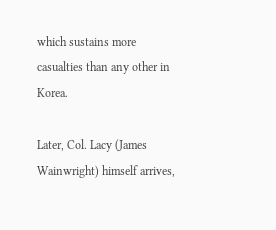which sustains more casualties than any other in Korea.

Later, Col. Lacy (James Wainwright) himself arrives,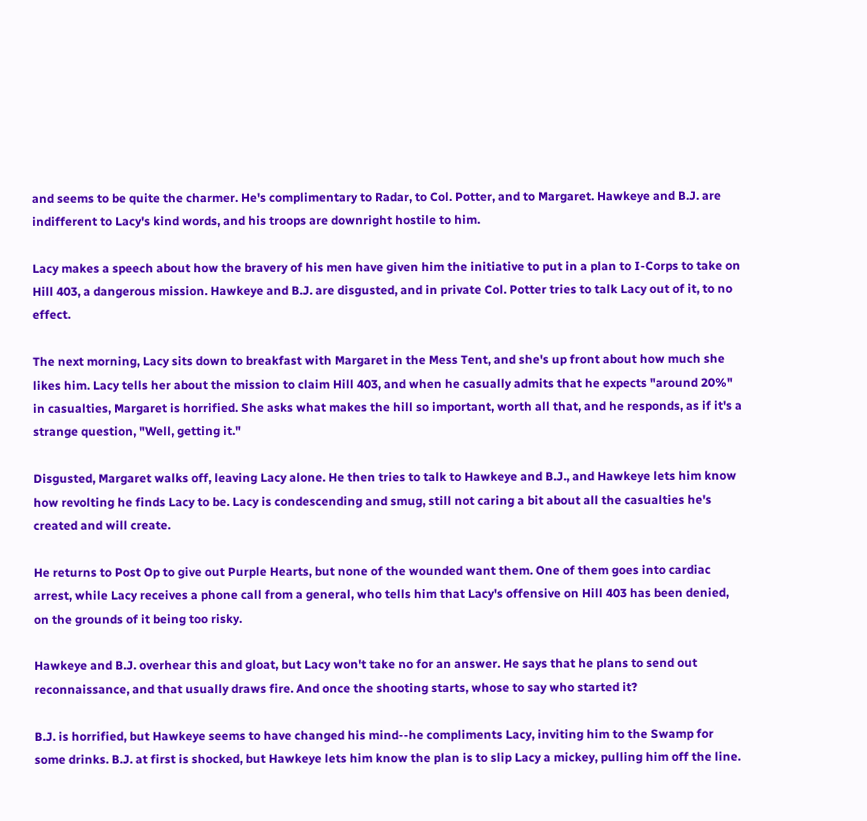and seems to be quite the charmer. He's complimentary to Radar, to Col. Potter, and to Margaret. Hawkeye and B.J. are indifferent to Lacy's kind words, and his troops are downright hostile to him.

Lacy makes a speech about how the bravery of his men have given him the initiative to put in a plan to I-Corps to take on Hill 403, a dangerous mission. Hawkeye and B.J. are disgusted, and in private Col. Potter tries to talk Lacy out of it, to no effect.

The next morning, Lacy sits down to breakfast with Margaret in the Mess Tent, and she's up front about how much she likes him. Lacy tells her about the mission to claim Hill 403, and when he casually admits that he expects "around 20%" in casualties, Margaret is horrified. She asks what makes the hill so important, worth all that, and he responds, as if it's a strange question, "Well, getting it."

Disgusted, Margaret walks off, leaving Lacy alone. He then tries to talk to Hawkeye and B.J., and Hawkeye lets him know how revolting he finds Lacy to be. Lacy is condescending and smug, still not caring a bit about all the casualties he's created and will create.

He returns to Post Op to give out Purple Hearts, but none of the wounded want them. One of them goes into cardiac arrest, while Lacy receives a phone call from a general, who tells him that Lacy's offensive on Hill 403 has been denied, on the grounds of it being too risky.

Hawkeye and B.J. overhear this and gloat, but Lacy won't take no for an answer. He says that he plans to send out reconnaissance, and that usually draws fire. And once the shooting starts, whose to say who started it?

B.J. is horrified, but Hawkeye seems to have changed his mind--he compliments Lacy, inviting him to the Swamp for some drinks. B.J. at first is shocked, but Hawkeye lets him know the plan is to slip Lacy a mickey, pulling him off the line.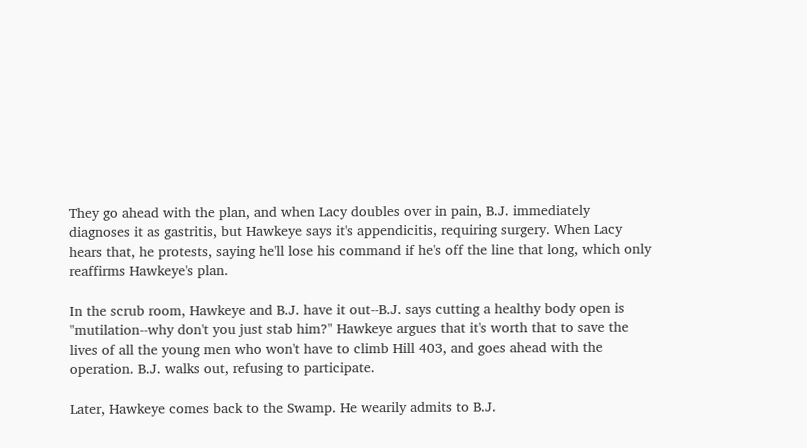They go ahead with the plan, and when Lacy doubles over in pain, B.J. immediately diagnoses it as gastritis, but Hawkeye says it's appendicitis, requiring surgery. When Lacy hears that, he protests, saying he'll lose his command if he's off the line that long, which only reaffirms Hawkeye's plan.

In the scrub room, Hawkeye and B.J. have it out--B.J. says cutting a healthy body open is "mutilation--why don't you just stab him?" Hawkeye argues that it's worth that to save the lives of all the young men who won't have to climb Hill 403, and goes ahead with the operation. B.J. walks out, refusing to participate.

Later, Hawkeye comes back to the Swamp. He wearily admits to B.J.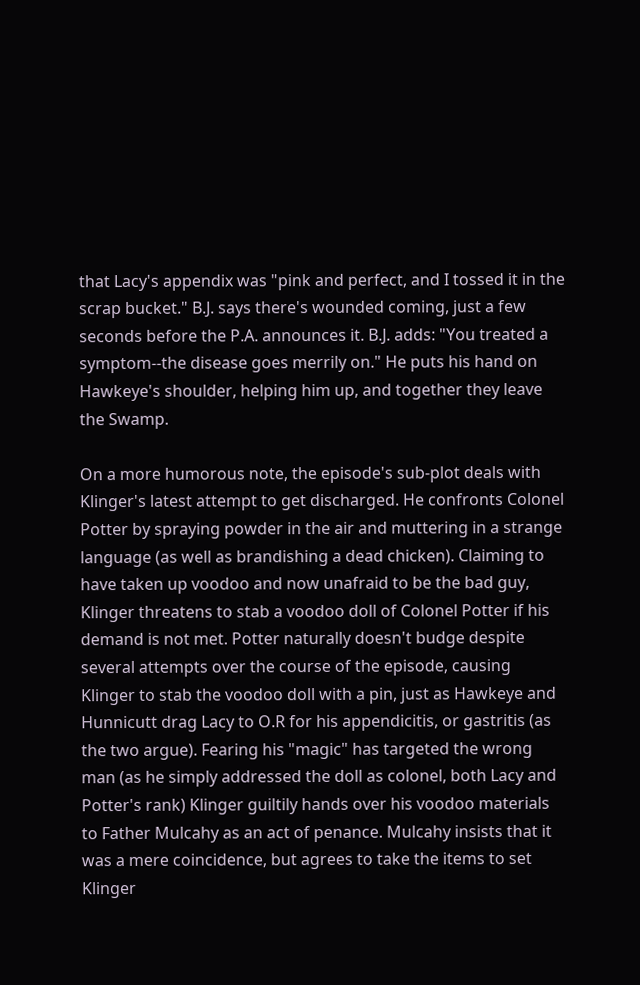that Lacy's appendix was "pink and perfect, and I tossed it in the scrap bucket." B.J. says there's wounded coming, just a few seconds before the P.A. announces it. B.J. adds: "You treated a symptom--the disease goes merrily on." He puts his hand on Hawkeye's shoulder, helping him up, and together they leave the Swamp.

On a more humorous note, the episode's sub-plot deals with Klinger's latest attempt to get discharged. He confronts Colonel Potter by spraying powder in the air and muttering in a strange language (as well as brandishing a dead chicken). Claiming to have taken up voodoo and now unafraid to be the bad guy, Klinger threatens to stab a voodoo doll of Colonel Potter if his demand is not met. Potter naturally doesn't budge despite several attempts over the course of the episode, causing Klinger to stab the voodoo doll with a pin, just as Hawkeye and Hunnicutt drag Lacy to O.R for his appendicitis, or gastritis (as the two argue). Fearing his "magic" has targeted the wrong man (as he simply addressed the doll as colonel, both Lacy and Potter's rank) Klinger guiltily hands over his voodoo materials to Father Mulcahy as an act of penance. Mulcahy insists that it was a mere coincidence, but agrees to take the items to set Klinger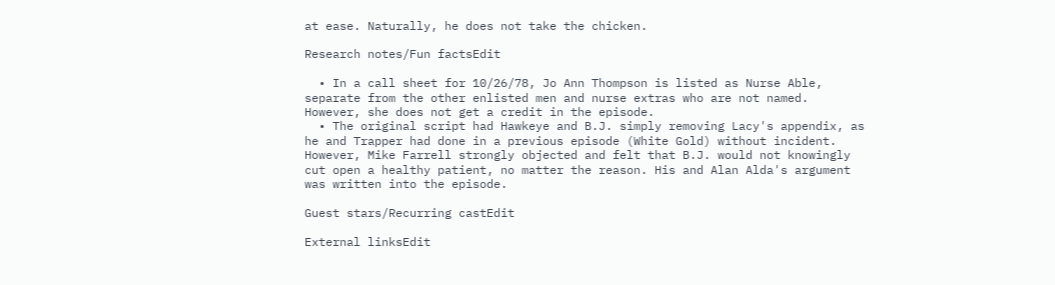at ease. Naturally, he does not take the chicken.

Research notes/Fun factsEdit

  • In a call sheet for 10/26/78, Jo Ann Thompson is listed as Nurse Able, separate from the other enlisted men and nurse extras who are not named. However, she does not get a credit in the episode.
  • The original script had Hawkeye and B.J. simply removing Lacy's appendix, as he and Trapper had done in a previous episode (White Gold) without incident. However, Mike Farrell strongly objected and felt that B.J. would not knowingly cut open a healthy patient, no matter the reason. His and Alan Alda's argument was written into the episode.

Guest stars/Recurring castEdit

External linksEdit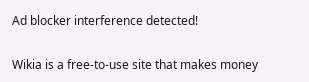Ad blocker interference detected!

Wikia is a free-to-use site that makes money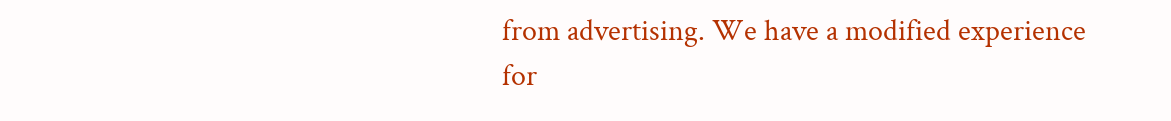from advertising. We have a modified experience for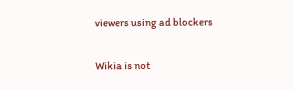viewers using ad blockers

Wikia is not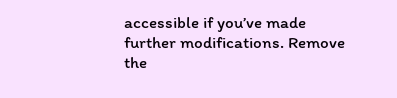accessible if you’ve made further modifications. Remove the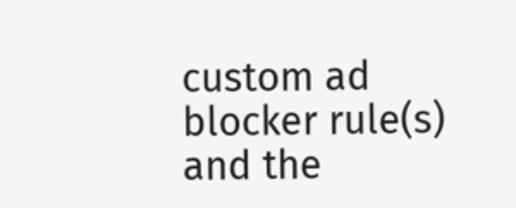custom ad blocker rule(s) and the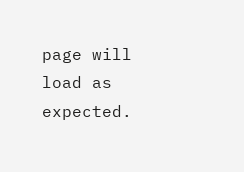page will load as expected.